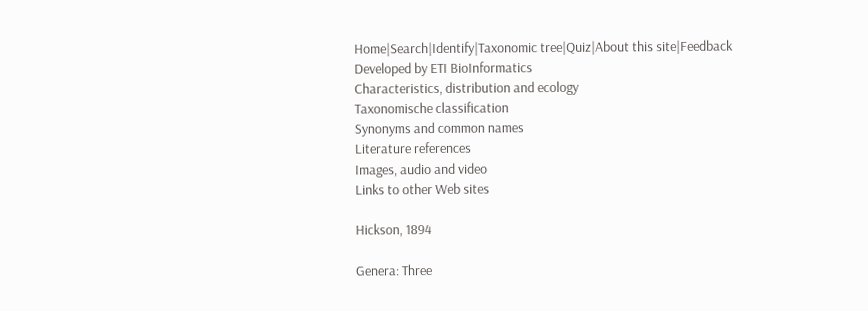Home|Search|Identify|Taxonomic tree|Quiz|About this site|Feedback
Developed by ETI BioInformatics
Characteristics, distribution and ecology
Taxonomische classification
Synonyms and common names
Literature references
Images, audio and video
Links to other Web sites

Hickson, 1894

Genera: Three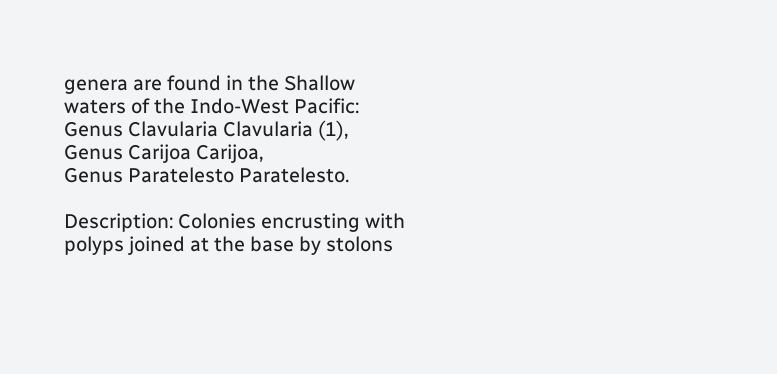genera are found in the Shallow waters of the Indo-West Pacific:
Genus Clavularia Clavularia (1),
Genus Carijoa Carijoa,
Genus Paratelesto Paratelesto.

Description: Colonies encrusting with polyps joined at the base by stolons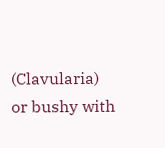(Clavularia) or bushy with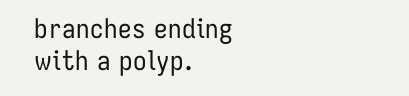branches ending with a polyp.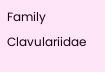Family Clavulariidae